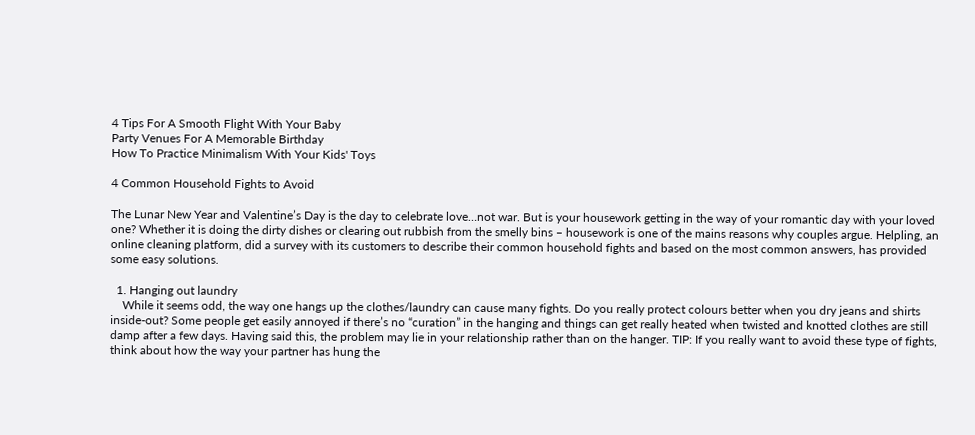4 Tips For A Smooth Flight With Your Baby
Party Venues For A Memorable Birthday
How To Practice Minimalism With Your Kids' Toys

4 Common Household Fights to Avoid

The Lunar New Year and Valentine’s Day is the day to celebrate love…not war. But is your housework getting in the way of your romantic day with your loved one? Whether it is doing the dirty dishes or clearing out rubbish from the smelly bins – housework is one of the mains reasons why couples argue. Helpling, an online cleaning platform, did a survey with its customers to describe their common household fights and based on the most common answers, has provided some easy solutions.

  1. Hanging out laundry
    While it seems odd, the way one hangs up the clothes/laundry can cause many fights. Do you really protect colours better when you dry jeans and shirts inside-out? Some people get easily annoyed if there’s no “curation” in the hanging and things can get really heated when twisted and knotted clothes are still damp after a few days. Having said this, the problem may lie in your relationship rather than on the hanger. TIP: If you really want to avoid these type of fights, think about how the way your partner has hung the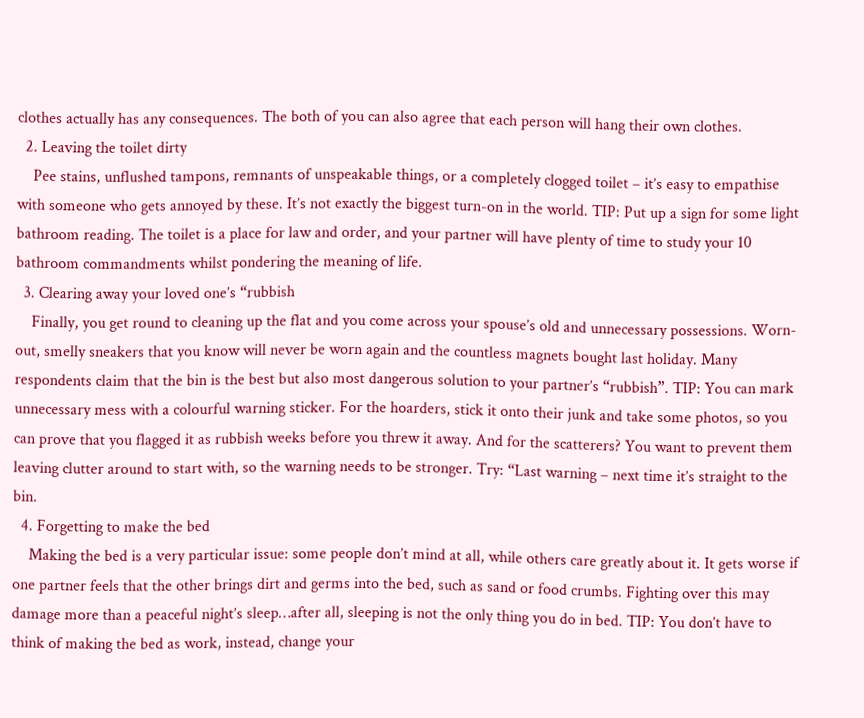clothes actually has any consequences. The both of you can also agree that each person will hang their own clothes.
  2. Leaving the toilet dirty
    Pee stains, unflushed tampons, remnants of unspeakable things, or a completely clogged toilet – it’s easy to empathise with someone who gets annoyed by these. It’s not exactly the biggest turn-on in the world. TIP: Put up a sign for some light bathroom reading. The toilet is a place for law and order, and your partner will have plenty of time to study your 10 bathroom commandments whilst pondering the meaning of life.
  3. Clearing away your loved one’s “rubbish
    Finally, you get round to cleaning up the flat and you come across your spouse’s old and unnecessary possessions. Worn-out, smelly sneakers that you know will never be worn again and the countless magnets bought last holiday. Many respondents claim that the bin is the best but also most dangerous solution to your partner’s “rubbish”. TIP: You can mark unnecessary mess with a colourful warning sticker. For the hoarders, stick it onto their junk and take some photos, so you can prove that you flagged it as rubbish weeks before you threw it away. And for the scatterers? You want to prevent them leaving clutter around to start with, so the warning needs to be stronger. Try: “Last warning – next time it’s straight to the bin.
  4. Forgetting to make the bed
    Making the bed is a very particular issue: some people don’t mind at all, while others care greatly about it. It gets worse if one partner feels that the other brings dirt and germs into the bed, such as sand or food crumbs. Fighting over this may damage more than a peaceful night’s sleep…after all, sleeping is not the only thing you do in bed. TIP: You don’t have to think of making the bed as work, instead, change your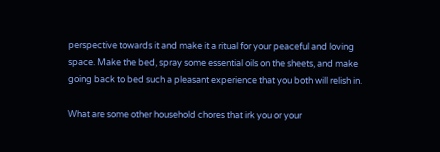perspective towards it and make it a ritual for your peaceful and loving space. Make the bed, spray some essential oils on the sheets, and make going back to bed such a pleasant experience that you both will relish in.

What are some other household chores that irk you or your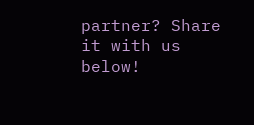partner? Share it with us below!